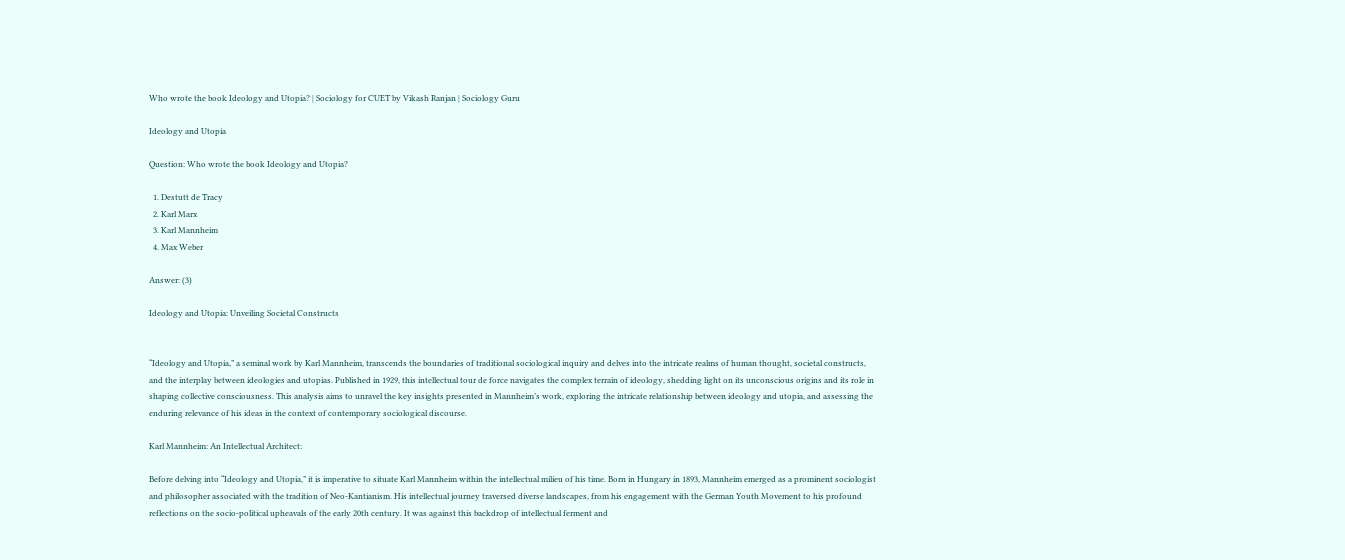Who wrote the book Ideology and Utopia? | Sociology for CUET by Vikash Ranjan | Sociology Guru

Ideology and Utopia

Question: Who wrote the book Ideology and Utopia?

  1. Destutt de Tracy
  2. Karl Marx
  3. Karl Mannheim
  4. Max Weber

Answer: (3)

Ideology and Utopia: Unveiling Societal Constructs


“Ideology and Utopia,” a seminal work by Karl Mannheim, transcends the boundaries of traditional sociological inquiry and delves into the intricate realms of human thought, societal constructs, and the interplay between ideologies and utopias. Published in 1929, this intellectual tour de force navigates the complex terrain of ideology, shedding light on its unconscious origins and its role in shaping collective consciousness. This analysis aims to unravel the key insights presented in Mannheim’s work, exploring the intricate relationship between ideology and utopia, and assessing the enduring relevance of his ideas in the context of contemporary sociological discourse.

Karl Mannheim: An Intellectual Architect:

Before delving into “Ideology and Utopia,” it is imperative to situate Karl Mannheim within the intellectual milieu of his time. Born in Hungary in 1893, Mannheim emerged as a prominent sociologist and philosopher associated with the tradition of Neo-Kantianism. His intellectual journey traversed diverse landscapes, from his engagement with the German Youth Movement to his profound reflections on the socio-political upheavals of the early 20th century. It was against this backdrop of intellectual ferment and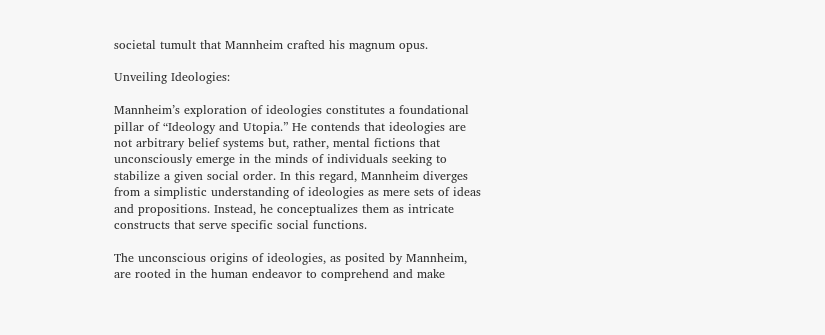societal tumult that Mannheim crafted his magnum opus.

Unveiling Ideologies:

Mannheim’s exploration of ideologies constitutes a foundational pillar of “Ideology and Utopia.” He contends that ideologies are not arbitrary belief systems but, rather, mental fictions that unconsciously emerge in the minds of individuals seeking to stabilize a given social order. In this regard, Mannheim diverges from a simplistic understanding of ideologies as mere sets of ideas and propositions. Instead, he conceptualizes them as intricate constructs that serve specific social functions.

The unconscious origins of ideologies, as posited by Mannheim, are rooted in the human endeavor to comprehend and make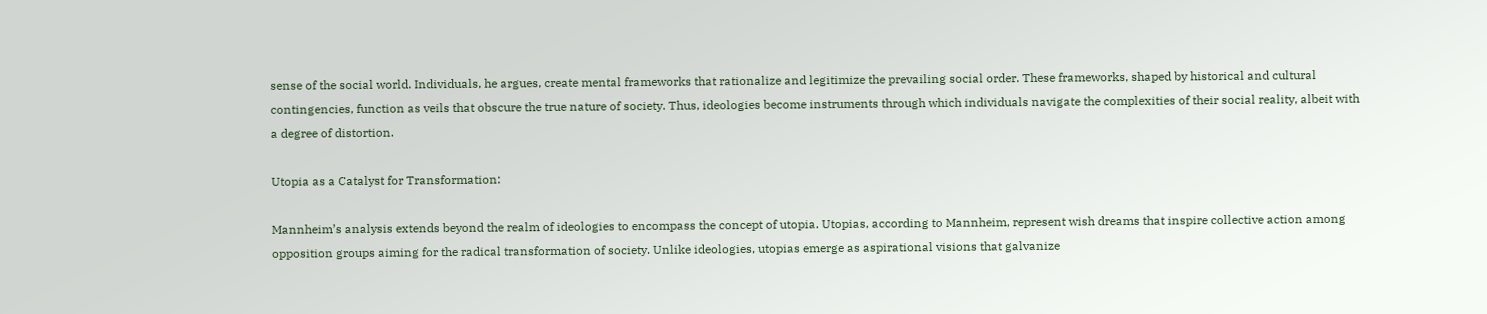sense of the social world. Individuals, he argues, create mental frameworks that rationalize and legitimize the prevailing social order. These frameworks, shaped by historical and cultural contingencies, function as veils that obscure the true nature of society. Thus, ideologies become instruments through which individuals navigate the complexities of their social reality, albeit with a degree of distortion.

Utopia as a Catalyst for Transformation:

Mannheim’s analysis extends beyond the realm of ideologies to encompass the concept of utopia. Utopias, according to Mannheim, represent wish dreams that inspire collective action among opposition groups aiming for the radical transformation of society. Unlike ideologies, utopias emerge as aspirational visions that galvanize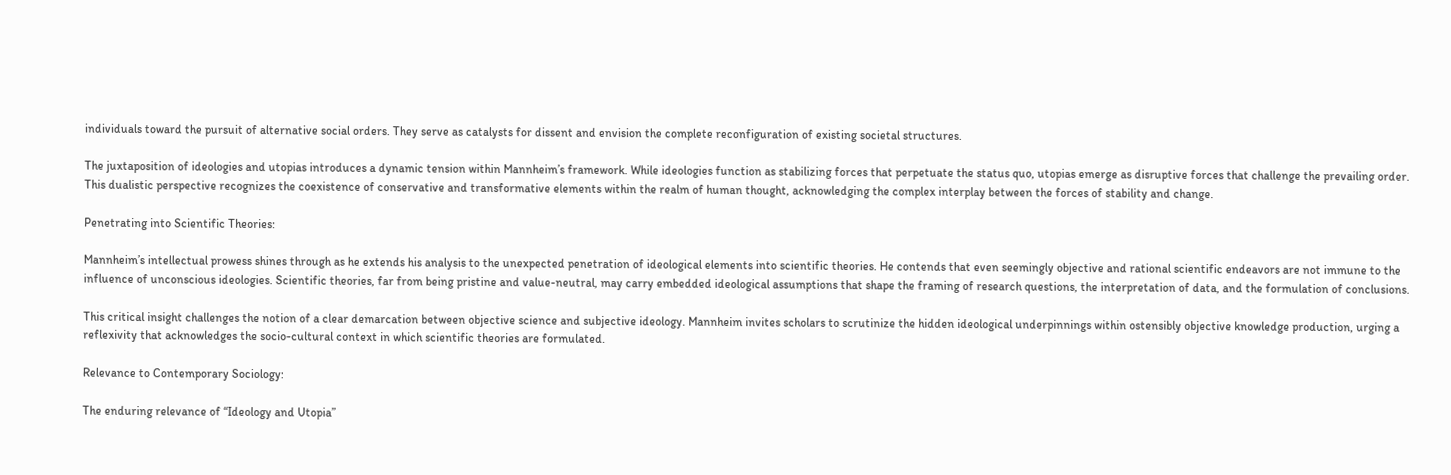individuals toward the pursuit of alternative social orders. They serve as catalysts for dissent and envision the complete reconfiguration of existing societal structures.

The juxtaposition of ideologies and utopias introduces a dynamic tension within Mannheim’s framework. While ideologies function as stabilizing forces that perpetuate the status quo, utopias emerge as disruptive forces that challenge the prevailing order. This dualistic perspective recognizes the coexistence of conservative and transformative elements within the realm of human thought, acknowledging the complex interplay between the forces of stability and change.

Penetrating into Scientific Theories:

Mannheim’s intellectual prowess shines through as he extends his analysis to the unexpected penetration of ideological elements into scientific theories. He contends that even seemingly objective and rational scientific endeavors are not immune to the influence of unconscious ideologies. Scientific theories, far from being pristine and value-neutral, may carry embedded ideological assumptions that shape the framing of research questions, the interpretation of data, and the formulation of conclusions.

This critical insight challenges the notion of a clear demarcation between objective science and subjective ideology. Mannheim invites scholars to scrutinize the hidden ideological underpinnings within ostensibly objective knowledge production, urging a reflexivity that acknowledges the socio-cultural context in which scientific theories are formulated.

Relevance to Contemporary Sociology:

The enduring relevance of “Ideology and Utopia”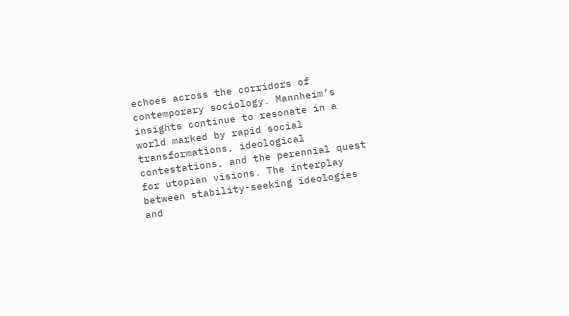echoes across the corridors of contemporary sociology. Mannheim’s insights continue to resonate in a world marked by rapid social transformations, ideological contestations, and the perennial quest for utopian visions. The interplay between stability-seeking ideologies and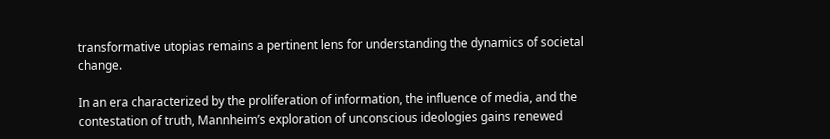transformative utopias remains a pertinent lens for understanding the dynamics of societal change.

In an era characterized by the proliferation of information, the influence of media, and the contestation of truth, Mannheim’s exploration of unconscious ideologies gains renewed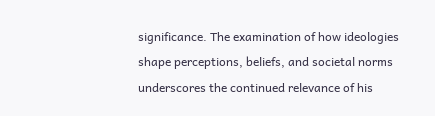significance. The examination of how ideologies shape perceptions, beliefs, and societal norms underscores the continued relevance of his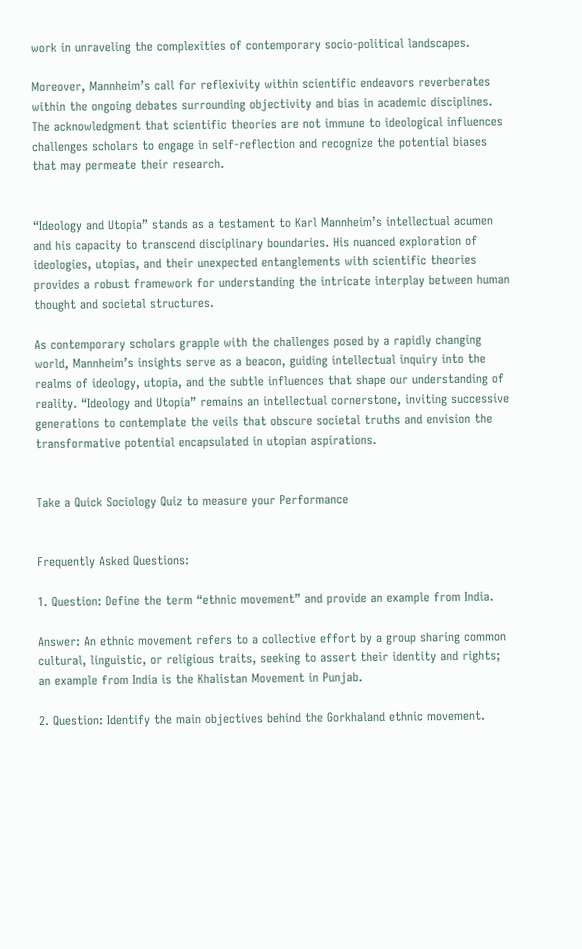work in unraveling the complexities of contemporary socio-political landscapes.

Moreover, Mannheim’s call for reflexivity within scientific endeavors reverberates within the ongoing debates surrounding objectivity and bias in academic disciplines. The acknowledgment that scientific theories are not immune to ideological influences challenges scholars to engage in self-reflection and recognize the potential biases that may permeate their research.


“Ideology and Utopia” stands as a testament to Karl Mannheim’s intellectual acumen and his capacity to transcend disciplinary boundaries. His nuanced exploration of ideologies, utopias, and their unexpected entanglements with scientific theories provides a robust framework for understanding the intricate interplay between human thought and societal structures.

As contemporary scholars grapple with the challenges posed by a rapidly changing world, Mannheim’s insights serve as a beacon, guiding intellectual inquiry into the realms of ideology, utopia, and the subtle influences that shape our understanding of reality. “Ideology and Utopia” remains an intellectual cornerstone, inviting successive generations to contemplate the veils that obscure societal truths and envision the transformative potential encapsulated in utopian aspirations.


Take a Quick Sociology Quiz to measure your Performance


Frequently Asked Questions:

1. Question: Define the term “ethnic movement” and provide an example from India.

Answer: An ethnic movement refers to a collective effort by a group sharing common cultural, linguistic, or religious traits, seeking to assert their identity and rights; an example from India is the Khalistan Movement in Punjab.

2. Question: Identify the main objectives behind the Gorkhaland ethnic movement.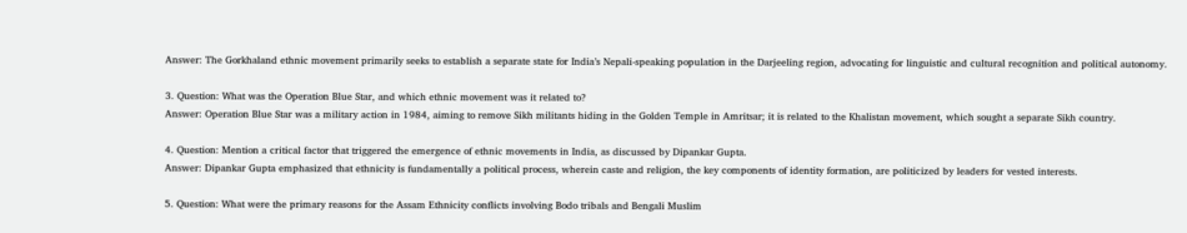Answer: The Gorkhaland ethnic movement primarily seeks to establish a separate state for India’s Nepali-speaking population in the Darjeeling region, advocating for linguistic and cultural recognition and political autonomy.

3. Question: What was the Operation Blue Star, and which ethnic movement was it related to?
Answer: Operation Blue Star was a military action in 1984, aiming to remove Sikh militants hiding in the Golden Temple in Amritsar; it is related to the Khalistan movement, which sought a separate Sikh country.

4. Question: Mention a critical factor that triggered the emergence of ethnic movements in India, as discussed by Dipankar Gupta.
Answer: Dipankar Gupta emphasized that ethnicity is fundamentally a political process, wherein caste and religion, the key components of identity formation, are politicized by leaders for vested interests.

5. Question: What were the primary reasons for the Assam Ethnicity conflicts involving Bodo tribals and Bengali Muslim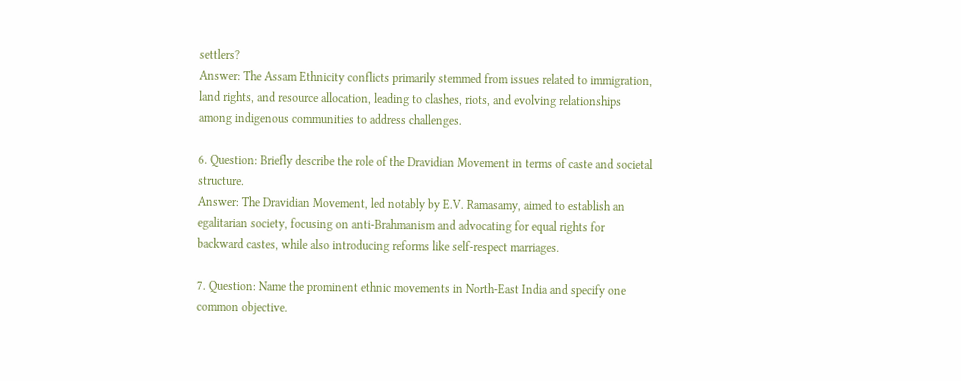settlers?
Answer: The Assam Ethnicity conflicts primarily stemmed from issues related to immigration, land rights, and resource allocation, leading to clashes, riots, and evolving relationships among indigenous communities to address challenges.

6. Question: Briefly describe the role of the Dravidian Movement in terms of caste and societal structure.
Answer: The Dravidian Movement, led notably by E.V. Ramasamy, aimed to establish an egalitarian society, focusing on anti-Brahmanism and advocating for equal rights for backward castes, while also introducing reforms like self-respect marriages.

7. Question: Name the prominent ethnic movements in North-East India and specify one common objective.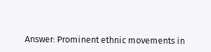Answer: Prominent ethnic movements in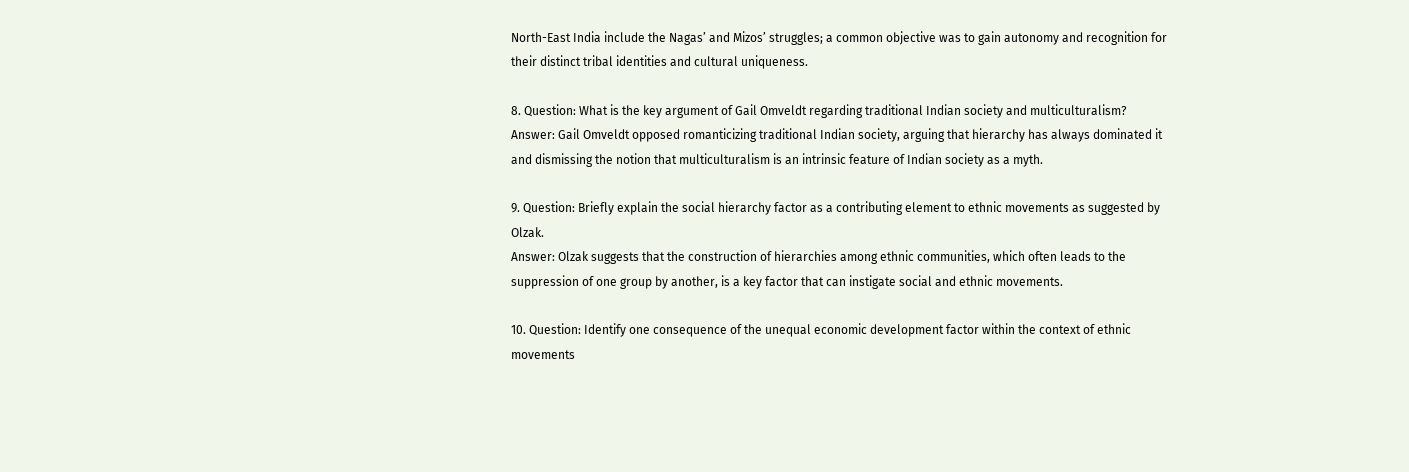North-East India include the Nagas’ and Mizos’ struggles; a common objective was to gain autonomy and recognition for their distinct tribal identities and cultural uniqueness.

8. Question: What is the key argument of Gail Omveldt regarding traditional Indian society and multiculturalism?
Answer: Gail Omveldt opposed romanticizing traditional Indian society, arguing that hierarchy has always dominated it and dismissing the notion that multiculturalism is an intrinsic feature of Indian society as a myth.

9. Question: Briefly explain the social hierarchy factor as a contributing element to ethnic movements as suggested by Olzak.
Answer: Olzak suggests that the construction of hierarchies among ethnic communities, which often leads to the suppression of one group by another, is a key factor that can instigate social and ethnic movements.

10. Question: Identify one consequence of the unequal economic development factor within the context of ethnic movements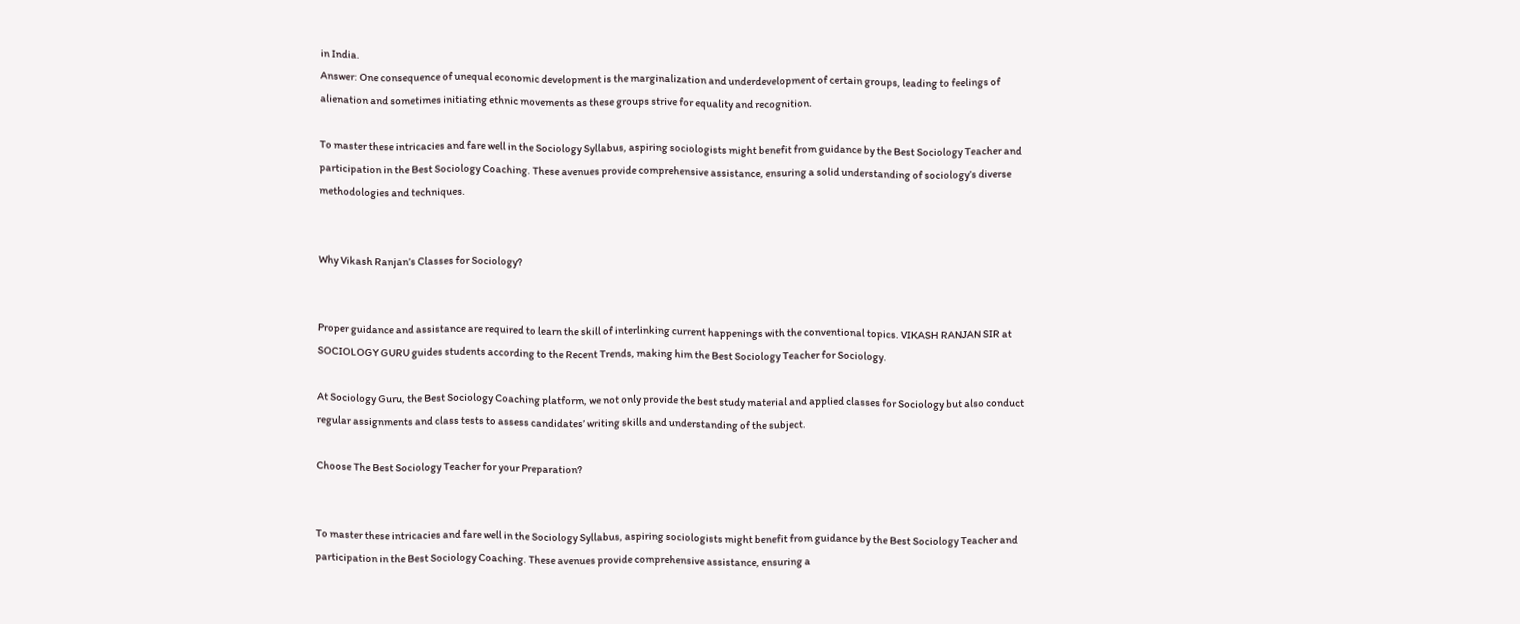in India.
Answer: One consequence of unequal economic development is the marginalization and underdevelopment of certain groups, leading to feelings of alienation and sometimes initiating ethnic movements as these groups strive for equality and recognition.

To master these intricacies and fare well in the Sociology Syllabus, aspiring sociologists might benefit from guidance by the Best Sociology Teacher and participation in the Best Sociology Coaching. These avenues provide comprehensive assistance, ensuring a solid understanding of sociology’s diverse methodologies and techniques.


Why Vikash Ranjan’s Classes for Sociology?


Proper guidance and assistance are required to learn the skill of interlinking current happenings with the conventional topics. VIKASH RANJAN SIR at SOCIOLOGY GURU guides students according to the Recent Trends, making him the Best Sociology Teacher for Sociology.

At Sociology Guru, the Best Sociology Coaching platform, we not only provide the best study material and applied classes for Sociology but also conduct regular assignments and class tests to assess candidates’ writing skills and understanding of the subject.

Choose The Best Sociology Teacher for your Preparation?


To master these intricacies and fare well in the Sociology Syllabus, aspiring sociologists might benefit from guidance by the Best Sociology Teacher and participation in the Best Sociology Coaching. These avenues provide comprehensive assistance, ensuring a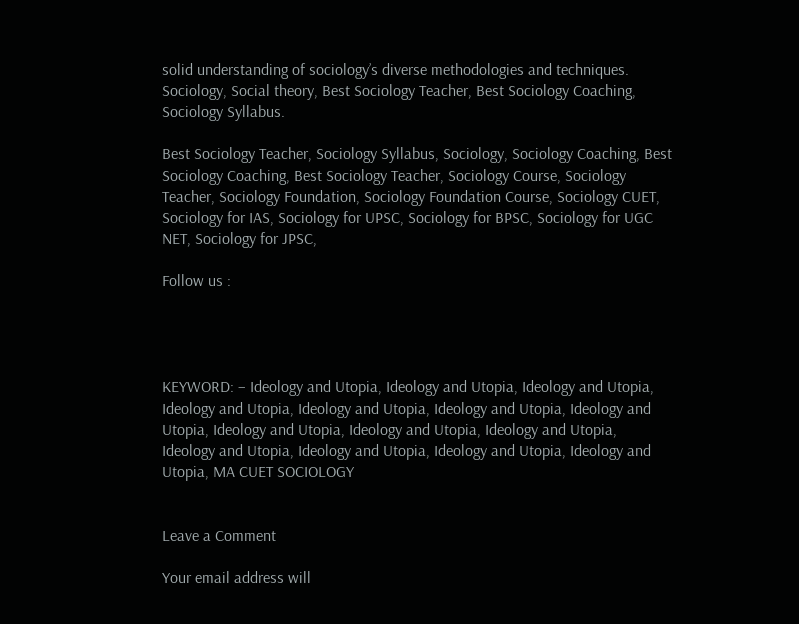solid understanding of sociology’s diverse methodologies and techniques. Sociology, Social theory, Best Sociology Teacher, Best Sociology Coaching, Sociology Syllabus.

Best Sociology Teacher, Sociology Syllabus, Sociology, Sociology Coaching, Best Sociology Coaching, Best Sociology Teacher, Sociology Course, Sociology Teacher, Sociology Foundation, Sociology Foundation Course, Sociology CUET, Sociology for IAS, Sociology for UPSC, Sociology for BPSC, Sociology for UGC NET, Sociology for JPSC,

Follow us :




KEYWORD: – Ideology and Utopia, Ideology and Utopia, Ideology and Utopia, Ideology and Utopia, Ideology and Utopia, Ideology and Utopia, Ideology and Utopia, Ideology and Utopia, Ideology and Utopia, Ideology and Utopia, Ideology and Utopia, Ideology and Utopia, Ideology and Utopia, Ideology and Utopia, MA CUET SOCIOLOGY


Leave a Comment

Your email address will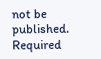not be published. Required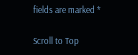fields are marked *

Scroll to Top